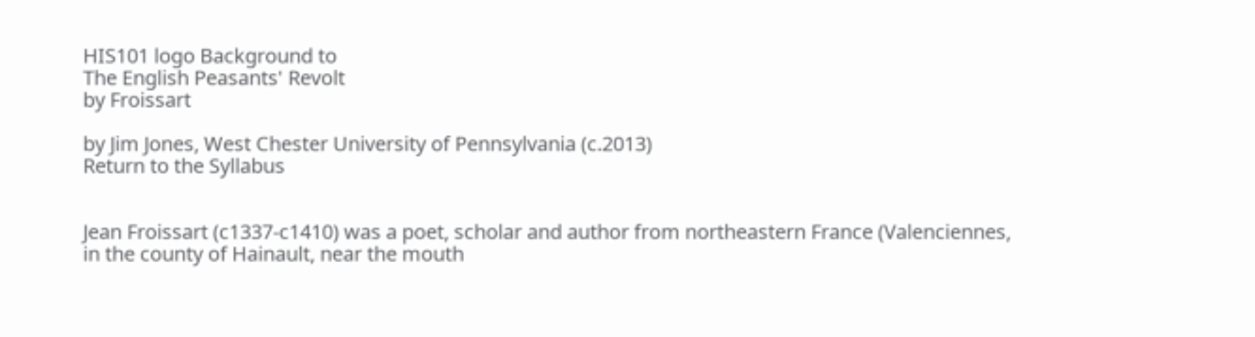HIS101 logo Background to
The English Peasants' Revolt
by Froissart

by Jim Jones, West Chester University of Pennsylvania (c.2013)
Return to the Syllabus


Jean Froissart (c1337-c1410) was a poet, scholar and author from northeastern France (Valenciennes, in the county of Hainault, near the mouth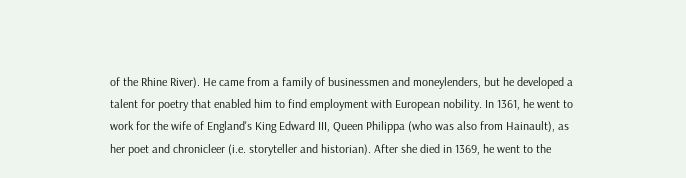of the Rhine River). He came from a family of businessmen and moneylenders, but he developed a talent for poetry that enabled him to find employment with European nobility. In 1361, he went to work for the wife of England's King Edward III, Queen Philippa (who was also from Hainault), as her poet and chronicleer (i.e. storyteller and historian). After she died in 1369, he went to the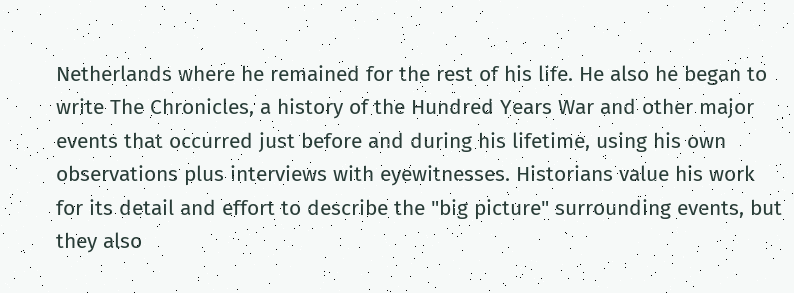Netherlands where he remained for the rest of his life. He also he began to write The Chronicles, a history of the Hundred Years War and other major events that occurred just before and during his lifetime, using his own observations plus interviews with eyewitnesses. Historians value his work for its detail and effort to describe the "big picture" surrounding events, but they also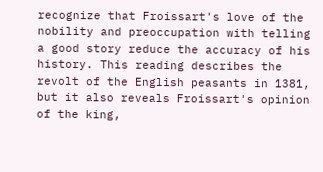recognize that Froissart's love of the nobility and preoccupation with telling a good story reduce the accuracy of his history. This reading describes the revolt of the English peasants in 1381, but it also reveals Froissart's opinion of the king,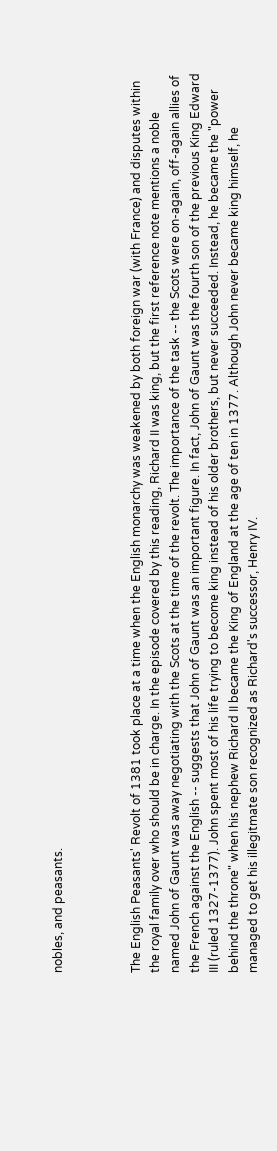nobles, and peasants.



The English Peasants' Revolt of 1381 took place at a time when the English monarchy was weakened by both foreign war (with France) and disputes within the royal family over who should be in charge. In the episode covered by this reading, Richard II was king, but the first reference note mentions a noble named John of Gaunt was away negotiating with the Scots at the time of the revolt. The importance of the task -- the Scots were on-again, off-again allies of the French against the English -- suggests that John of Gaunt was an important figure. In fact, John of Gaunt was the fourth son of the previous King Edward III (ruled 1327-1377). John spent most of his life trying to become king instead of his older brothers, but never succeeded. Instead, he became the "power behind the throne" when his nephew Richard II became the King of England at the age of ten in 1377. Although John never became king himself, he managed to get his illegitmate son recognized as Richard's successor, Henry IV.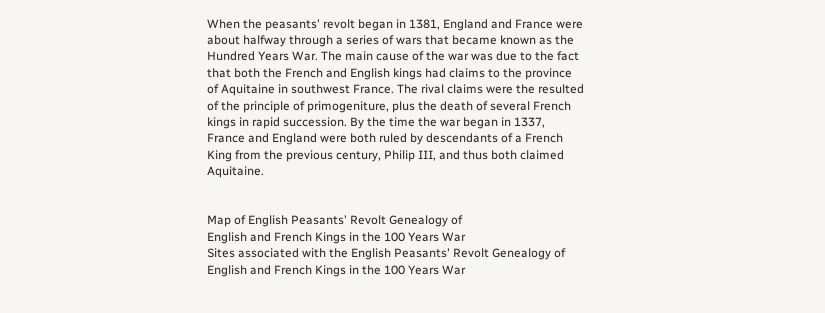When the peasants' revolt began in 1381, England and France were about halfway through a series of wars that became known as the Hundred Years War. The main cause of the war was due to the fact that both the French and English kings had claims to the province of Aquitaine in southwest France. The rival claims were the resulted of the principle of primogeniture, plus the death of several French kings in rapid succession. By the time the war began in 1337, France and England were both ruled by descendants of a French King from the previous century, Philip III, and thus both claimed Aquitaine.


Map of English Peasants' Revolt Genealogy of
English and French Kings in the 100 Years War
Sites associated with the English Peasants' Revolt Genealogy of English and French Kings in the 100 Years War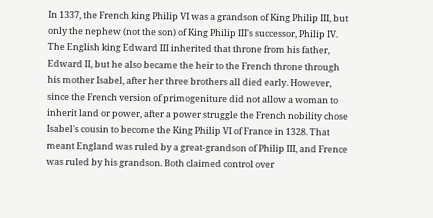In 1337, the French king Philip VI was a grandson of King Philip III, but only the nephew (not the son) of King Philip III's successor, Philip IV. The English king Edward III inherited that throne from his father, Edward II, but he also became the heir to the French throne through his mother Isabel, after her three brothers all died early. However, since the French version of primogeniture did not allow a woman to inherit land or power, after a power struggle the French nobility chose Isabel's cousin to become the King Philip VI of France in 1328. That meant England was ruled by a great-grandson of Philip III, and Frence was ruled by his grandson. Both claimed control over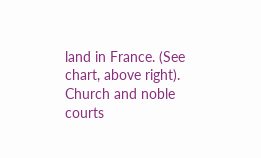land in France. (See chart, above right). Church and noble courts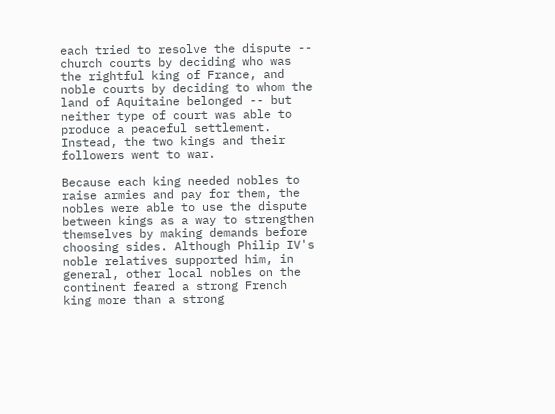each tried to resolve the dispute -- church courts by deciding who was the rightful king of France, and noble courts by deciding to whom the land of Aquitaine belonged -- but neither type of court was able to produce a peaceful settlement. Instead, the two kings and their followers went to war.

Because each king needed nobles to raise armies and pay for them, the nobles were able to use the dispute between kings as a way to strengthen themselves by making demands before choosing sides. Although Philip IV's noble relatives supported him, in general, other local nobles on the continent feared a strong French king more than a strong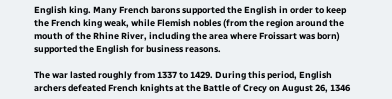English king. Many French barons supported the English in order to keep the French king weak, while Flemish nobles (from the region around the mouth of the Rhine River, including the area where Froissart was born) supported the English for business reasons.

The war lasted roughly from 1337 to 1429. During this period, English archers defeated French knights at the Battle of Crecy on August 26, 1346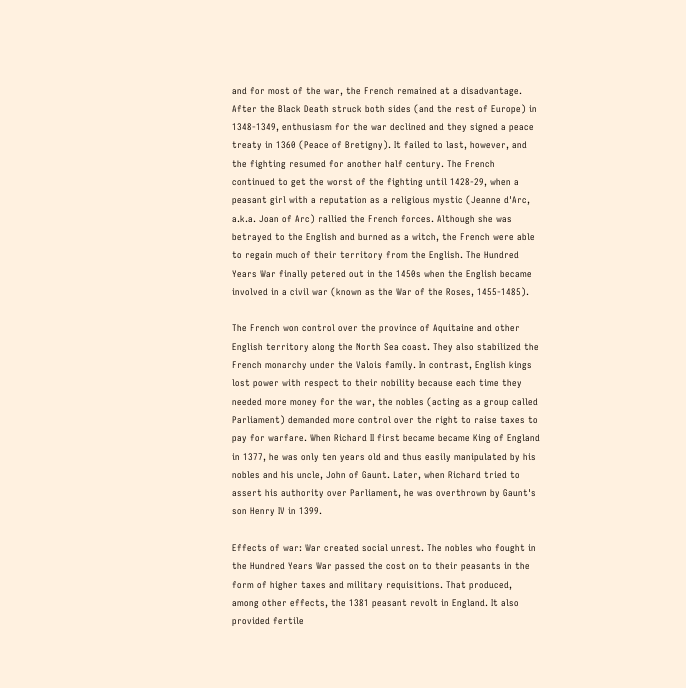and for most of the war, the French remained at a disadvantage. After the Black Death struck both sides (and the rest of Europe) in 1348-1349, enthusiasm for the war declined and they signed a peace treaty in 1360 (Peace of Bretigny). It failed to last, however, and the fighting resumed for another half century. The French continued to get the worst of the fighting until 1428-29, when a peasant girl with a reputation as a religious mystic (Jeanne d'Arc, a.k.a. Joan of Arc) rallied the French forces. Although she was betrayed to the English and burned as a witch, the French were able to regain much of their territory from the English. The Hundred Years War finally petered out in the 1450s when the English became involved in a civil war (known as the War of the Roses, 1455-1485).

The French won control over the province of Aquitaine and other English territory along the North Sea coast. They also stabilized the French monarchy under the Valois family. In contrast, English kings lost power with respect to their nobility because each time they needed more money for the war, the nobles (acting as a group called Parliament) demanded more control over the right to raise taxes to pay for warfare. When Richard II first became became King of England in 1377, he was only ten years old and thus easily manipulated by his nobles and his uncle, John of Gaunt. Later, when Richard tried to assert his authority over Parliament, he was overthrown by Gaunt's son Henry IV in 1399.

Effects of war: War created social unrest. The nobles who fought in the Hundred Years War passed the cost on to their peasants in the form of higher taxes and military requisitions. That produced, among other effects, the 1381 peasant revolt in England. It also provided fertile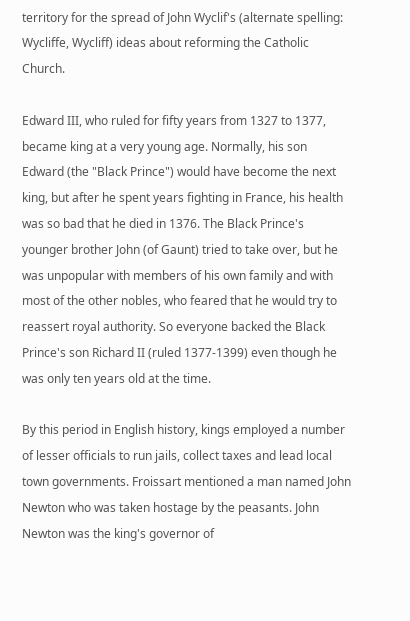territory for the spread of John Wyclif's (alternate spelling: Wycliffe, Wycliff) ideas about reforming the Catholic Church.

Edward III, who ruled for fifty years from 1327 to 1377, became king at a very young age. Normally, his son Edward (the "Black Prince") would have become the next king, but after he spent years fighting in France, his health was so bad that he died in 1376. The Black Prince's younger brother John (of Gaunt) tried to take over, but he was unpopular with members of his own family and with most of the other nobles, who feared that he would try to reassert royal authority. So everyone backed the Black Prince's son Richard II (ruled 1377-1399) even though he was only ten years old at the time.

By this period in English history, kings employed a number of lesser officials to run jails, collect taxes and lead local town governments. Froissart mentioned a man named John Newton who was taken hostage by the peasants. John Newton was the king's governor of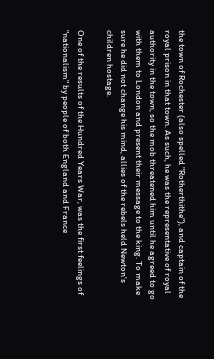the town of Rochester (also spelled "Rotherthithe"), and captain of the royal prison in that town. As such, he was the representative of royal authority in the town, so the mob threatened him until he agreed to go with them to London and present their message to the king. To make sure he did not change his mind, allies of the rebels held Newton's children hostage.

One of the results of the Hundred Years War, was the first feelings of "nationalism" by people of both England and France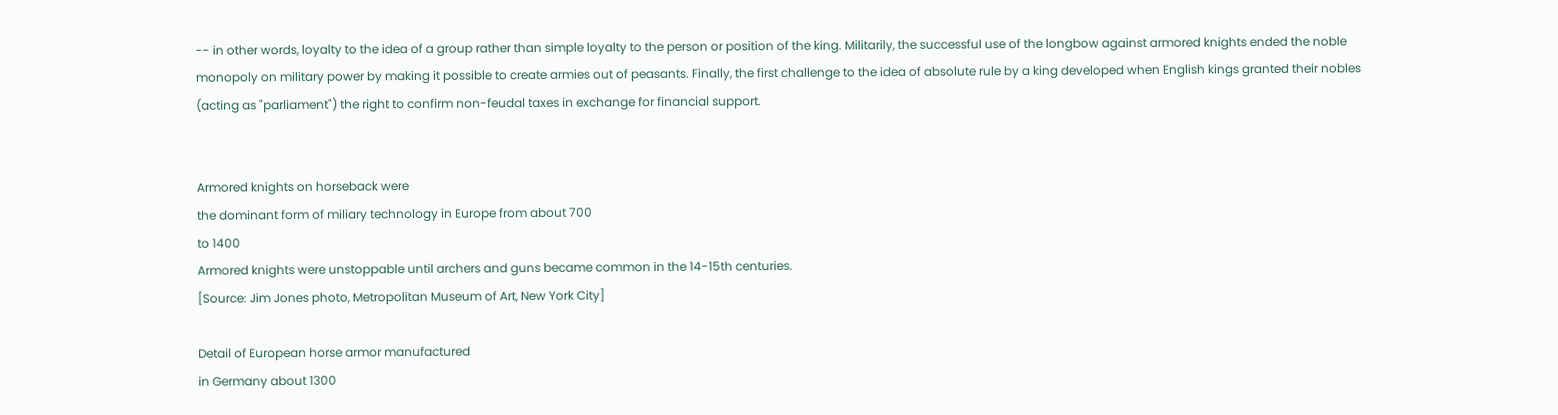-- in other words, loyalty to the idea of a group rather than simple loyalty to the person or position of the king. Militarily, the successful use of the longbow against armored knights ended the noble monopoly on military power by making it possible to create armies out of peasants. Finally, the first challenge to the idea of absolute rule by a king developed when English kings granted their nobles (acting as "parliament") the right to confirm non-feudal taxes in exchange for financial support.


Armored knights on horseback were
the dominant form of miliary technology in Europe from about 700
to 1400
Armored knights were unstoppable until archers and guns became common in the 14-15th centuries.
[Source: Jim Jones photo, Metropolitan Museum of Art, New York City]

Detail of European horse armor manufactured
in Germany about 1300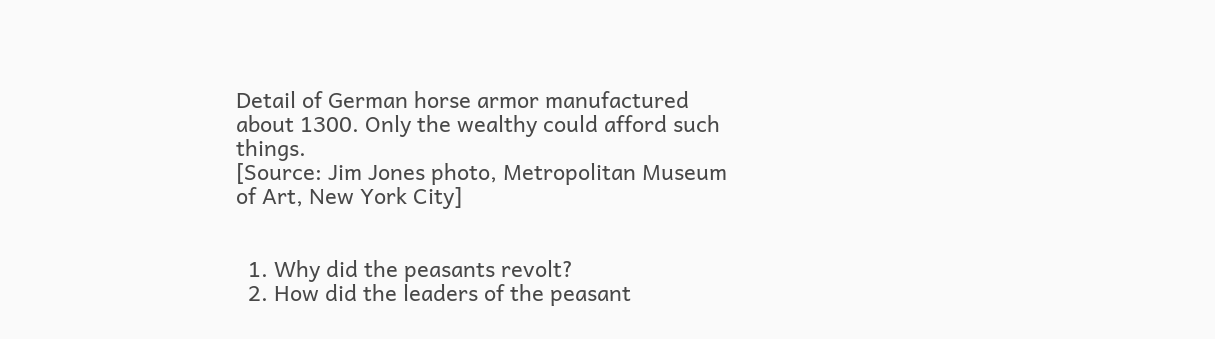Detail of German horse armor manufactured about 1300. Only the wealthy could afford such things.
[Source: Jim Jones photo, Metropolitan Museum of Art, New York City]


  1. Why did the peasants revolt?
  2. How did the leaders of the peasant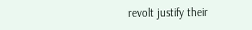revolt justify their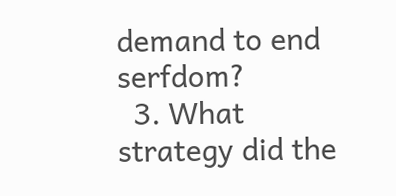demand to end serfdom?
  3. What strategy did the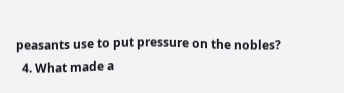peasants use to put pressure on the nobles?
  4. What made a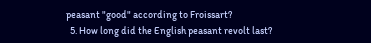peasant "good" according to Froissart?
  5. How long did the English peasant revolt last?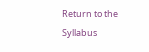Return to the Syllabus